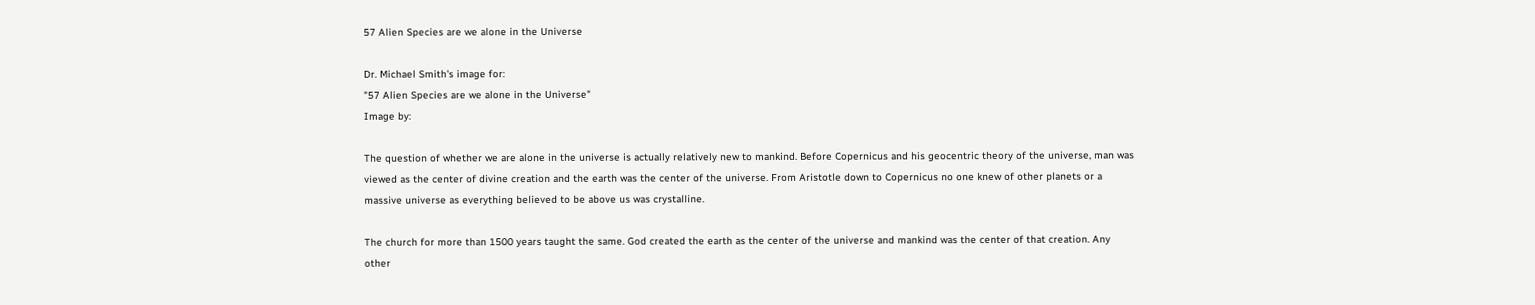57 Alien Species are we alone in the Universe

Dr. Michael Smith's image for:
"57 Alien Species are we alone in the Universe"
Image by:

The question of whether we are alone in the universe is actually relatively new to mankind. Before Copernicus and his geocentric theory of the universe, man was viewed as the center of divine creation and the earth was the center of the universe. From Aristotle down to Copernicus no one knew of other planets or a massive universe as everything believed to be above us was crystalline.

The church for more than 1500 years taught the same. God created the earth as the center of the universe and mankind was the center of that creation. Any other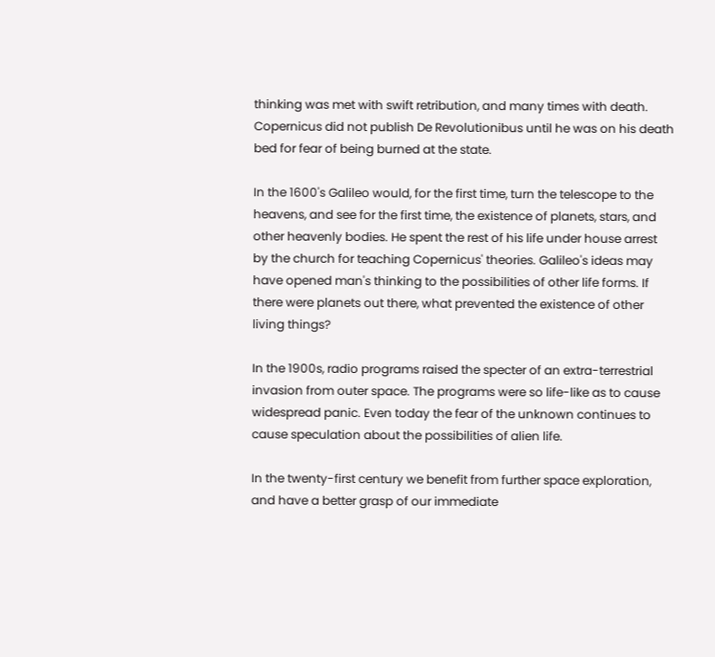thinking was met with swift retribution, and many times with death. Copernicus did not publish De Revolutionibus until he was on his death bed for fear of being burned at the state.

In the 1600's Galileo would, for the first time, turn the telescope to the heavens, and see for the first time, the existence of planets, stars, and other heavenly bodies. He spent the rest of his life under house arrest by the church for teaching Copernicus' theories. Galileo's ideas may have opened man's thinking to the possibilities of other life forms. If there were planets out there, what prevented the existence of other living things?

In the 1900s, radio programs raised the specter of an extra-terrestrial invasion from outer space. The programs were so life-like as to cause widespread panic. Even today the fear of the unknown continues to cause speculation about the possibilities of alien life.

In the twenty-first century we benefit from further space exploration, and have a better grasp of our immediate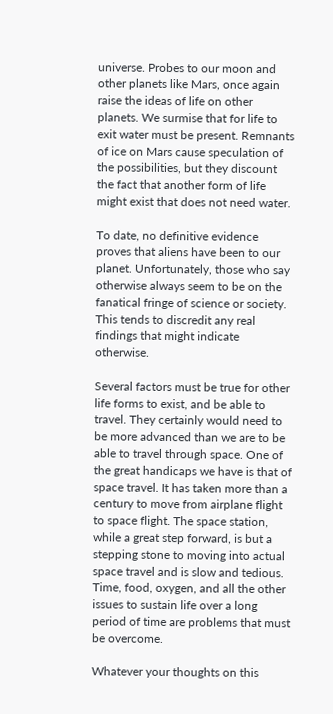universe. Probes to our moon and other planets like Mars, once again raise the ideas of life on other planets. We surmise that for life to exit water must be present. Remnants of ice on Mars cause speculation of the possibilities, but they discount the fact that another form of life might exist that does not need water.

To date, no definitive evidence proves that aliens have been to our planet. Unfortunately, those who say otherwise always seem to be on the fanatical fringe of science or society. This tends to discredit any real findings that might indicate otherwise.

Several factors must be true for other life forms to exist, and be able to travel. They certainly would need to be more advanced than we are to be able to travel through space. One of the great handicaps we have is that of space travel. It has taken more than a century to move from airplane flight to space flight. The space station, while a great step forward, is but a stepping stone to moving into actual space travel and is slow and tedious. Time, food, oxygen, and all the other issues to sustain life over a long period of time are problems that must be overcome.

Whatever your thoughts on this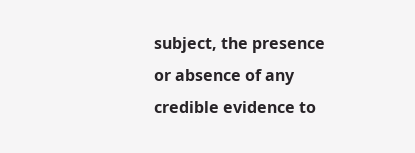subject, the presence or absence of any credible evidence to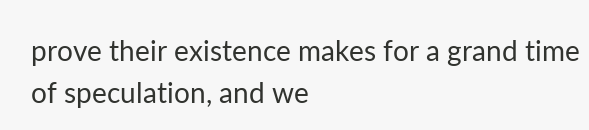prove their existence makes for a grand time of speculation, and we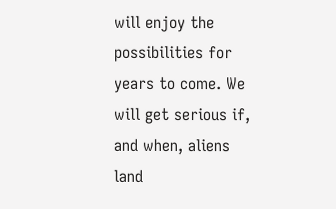will enjoy the possibilities for years to come. We will get serious if, and when, aliens land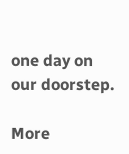one day on our doorstep.

More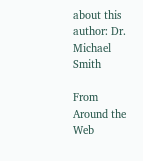about this author: Dr. Michael Smith

From Around the Web